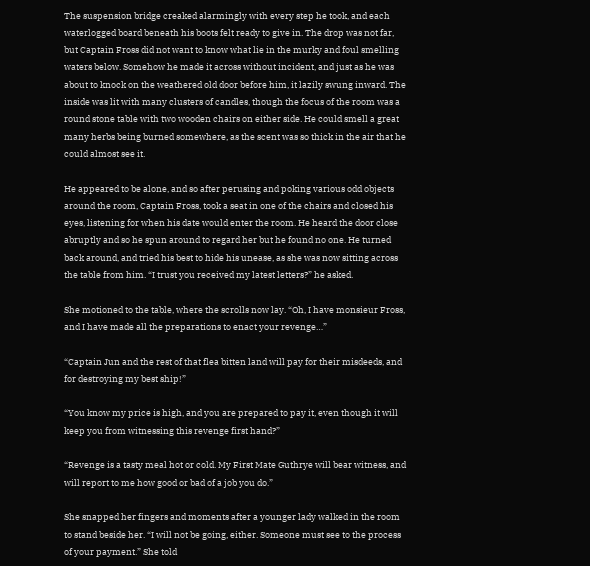The suspension bridge creaked alarmingly with every step he took, and each waterlogged board beneath his boots felt ready to give in. The drop was not far, but Captain Fross did not want to know what lie in the murky and foul smelling waters below. Somehow he made it across without incident, and just as he was about to knock on the weathered old door before him, it lazily swung inward. The inside was lit with many clusters of candles, though the focus of the room was a round stone table with two wooden chairs on either side. He could smell a great many herbs being burned somewhere, as the scent was so thick in the air that he could almost see it.

He appeared to be alone, and so after perusing and poking various odd objects around the room, Captain Fross, took a seat in one of the chairs and closed his eyes, listening for when his date would enter the room. He heard the door close abruptly and so he spun around to regard her but he found no one. He turned back around, and tried his best to hide his unease, as she was now sitting across the table from him. “I trust you received my latest letters?” he asked.

She motioned to the table, where the scrolls now lay. “Oh, I have monsieur Fross, and I have made all the preparations to enact your revenge…”

“Captain Jun and the rest of that flea bitten land will pay for their misdeeds, and for destroying my best ship!”

“You know my price is high, and you are prepared to pay it, even though it will keep you from witnessing this revenge first hand?”

“Revenge is a tasty meal hot or cold. My First Mate Guthrye will bear witness, and will report to me how good or bad of a job you do.”

She snapped her fingers and moments after a younger lady walked in the room to stand beside her. “I will not be going, either. Someone must see to the process of your payment.” She told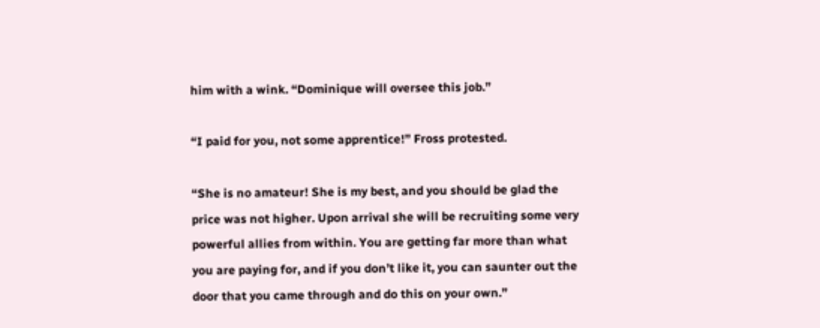him with a wink. “Dominique will oversee this job.”

“I paid for you, not some apprentice!” Fross protested.

“She is no amateur! She is my best, and you should be glad the price was not higher. Upon arrival she will be recruiting some very powerful allies from within. You are getting far more than what you are paying for, and if you don’t like it, you can saunter out the door that you came through and do this on your own.”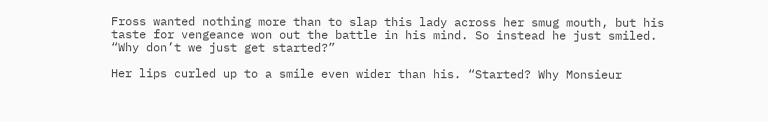Fross wanted nothing more than to slap this lady across her smug mouth, but his taste for vengeance won out the battle in his mind. So instead he just smiled. “Why don’t we just get started?”

Her lips curled up to a smile even wider than his. “Started? Why Monsieur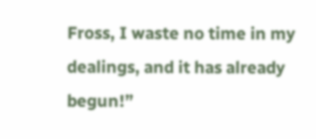Fross, I waste no time in my dealings, and it has already begun!”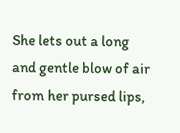She lets out a long and gentle blow of air from her pursed lips,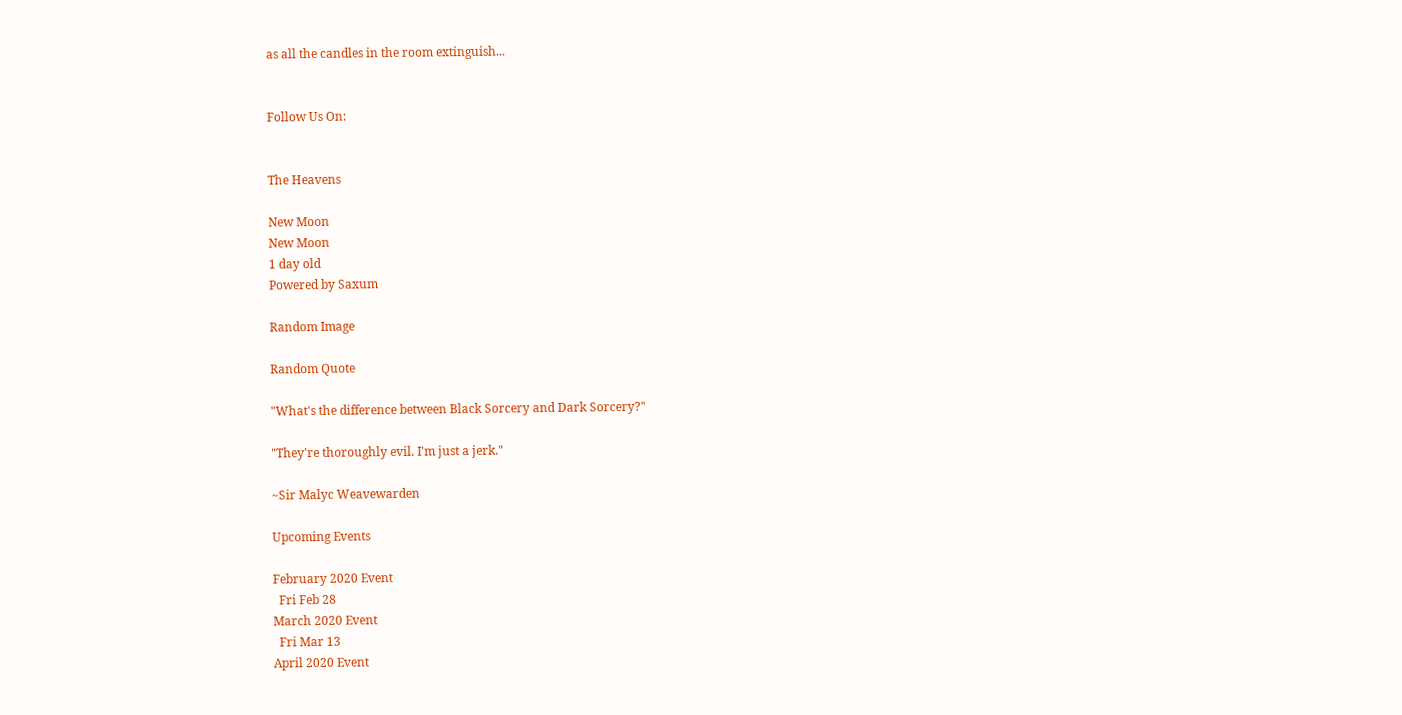as all the candles in the room extinguish...


Follow Us On:


The Heavens

New Moon
New Moon
1 day old
Powered by Saxum

Random Image

Random Quote

"What's the difference between Black Sorcery and Dark Sorcery?"

"They're thoroughly evil. I'm just a jerk."

~Sir Malyc Weavewarden

Upcoming Events

February 2020 Event
  Fri Feb 28
March 2020 Event
  Fri Mar 13
April 2020 Event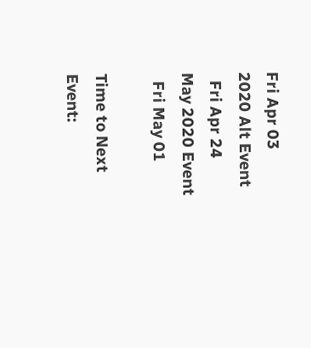Fri Apr 03
2020 Alt Event
  Fri Apr 24
May 2020 Event
  Fri May 01

Time to Next Event: